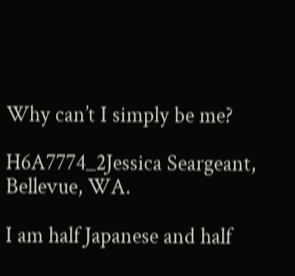Why can’t I simply be me?

H6A7774_2Jessica Seargeant,
Bellevue, WA.

I am half Japanese and half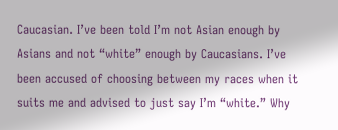Caucasian. I’ve been told I’m not Asian enough by Asians and not “white” enough by Caucasians. I’ve been accused of choosing between my races when it suits me and advised to just say I’m “white.” Why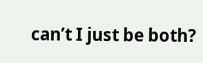can’t I just be both?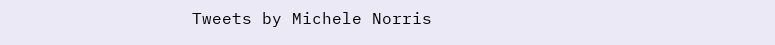Tweets by Michele Norris